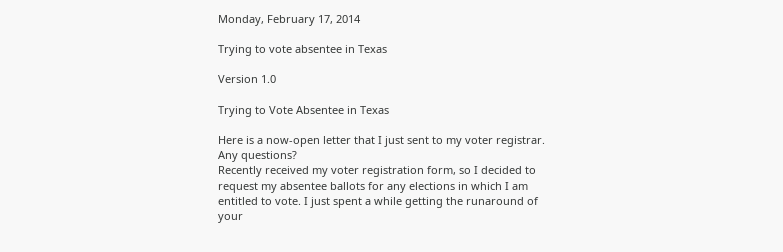Monday, February 17, 2014

Trying to vote absentee in Texas

Version 1.0

Trying to Vote Absentee in Texas

Here is a now-open letter that I just sent to my voter registrar. Any questions?
Recently received my voter registration form, so I decided to request my absentee ballots for any elections in which I am entitled to vote. I just spent a while getting the runaround of your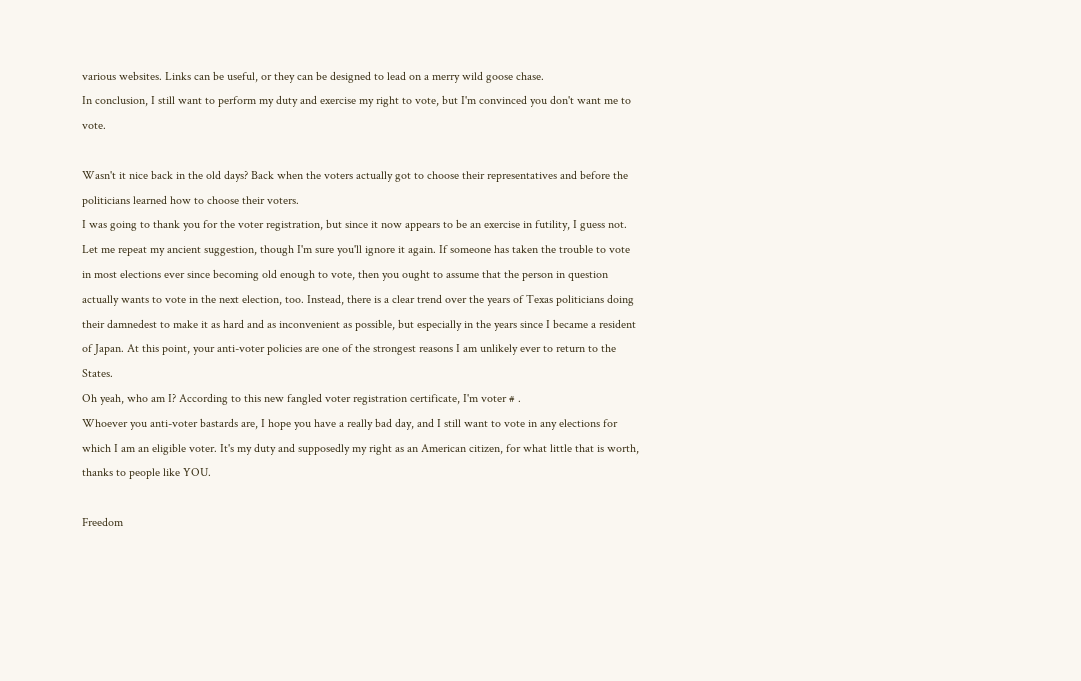various websites. Links can be useful, or they can be designed to lead on a merry wild goose chase.
In conclusion, I still want to perform my duty and exercise my right to vote, but I'm convinced you don't want me to vote.

Wasn't it nice back in the old days? Back when the voters actually got to choose their representatives and before the politicians learned how to choose their voters.
I was going to thank you for the voter registration, but since it now appears to be an exercise in futility, I guess not. Let me repeat my ancient suggestion, though I'm sure you'll ignore it again. If someone has taken the trouble to vote in most elections ever since becoming old enough to vote, then you ought to assume that the person in question actually wants to vote in the next election, too. Instead, there is a clear trend over the years of Texas politicians doing their damnedest to make it as hard and as inconvenient as possible, but especially in the years since I became a resident of Japan. At this point, your anti-voter policies are one of the strongest reasons I am unlikely ever to return to the States.
Oh yeah, who am I? According to this new fangled voter registration certificate, I'm voter # .
Whoever you anti-voter bastards are, I hope you have a really bad day, and I still want to vote in any elections for which I am an eligible voter. It's my duty and supposedly my right as an American citizen, for what little that is worth, thanks to people like YOU.

Freedom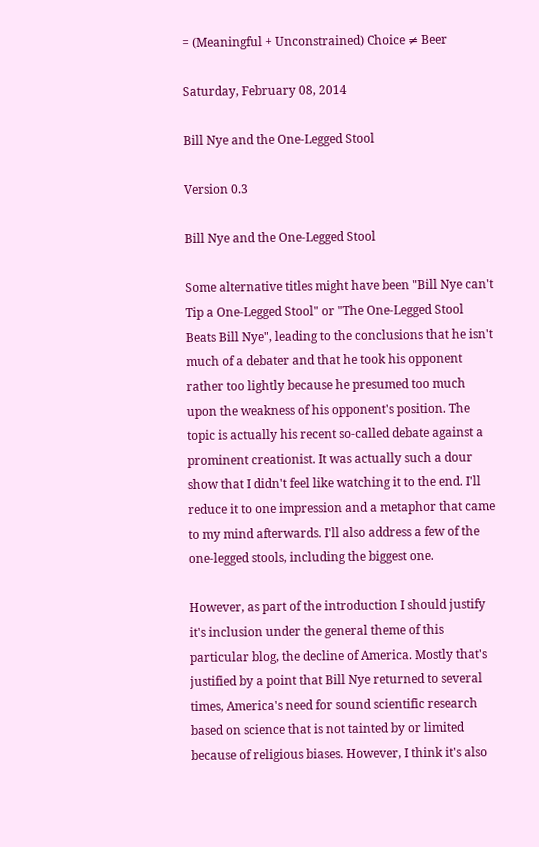= (Meaningful + Unconstrained) Choice ≠ Beer

Saturday, February 08, 2014

Bill Nye and the One-Legged Stool

Version 0.3

Bill Nye and the One-Legged Stool

Some alternative titles might have been "Bill Nye can't Tip a One-Legged Stool" or "The One-Legged Stool Beats Bill Nye", leading to the conclusions that he isn't much of a debater and that he took his opponent rather too lightly because he presumed too much upon the weakness of his opponent's position. The topic is actually his recent so-called debate against a prominent creationist. It was actually such a dour show that I didn't feel like watching it to the end. I'll reduce it to one impression and a metaphor that came to my mind afterwards. I'll also address a few of the one-legged stools, including the biggest one.

However, as part of the introduction I should justify it's inclusion under the general theme of this particular blog, the decline of America. Mostly that's justified by a point that Bill Nye returned to several times, America's need for sound scientific research based on science that is not tainted by or limited because of religious biases. However, I think it's also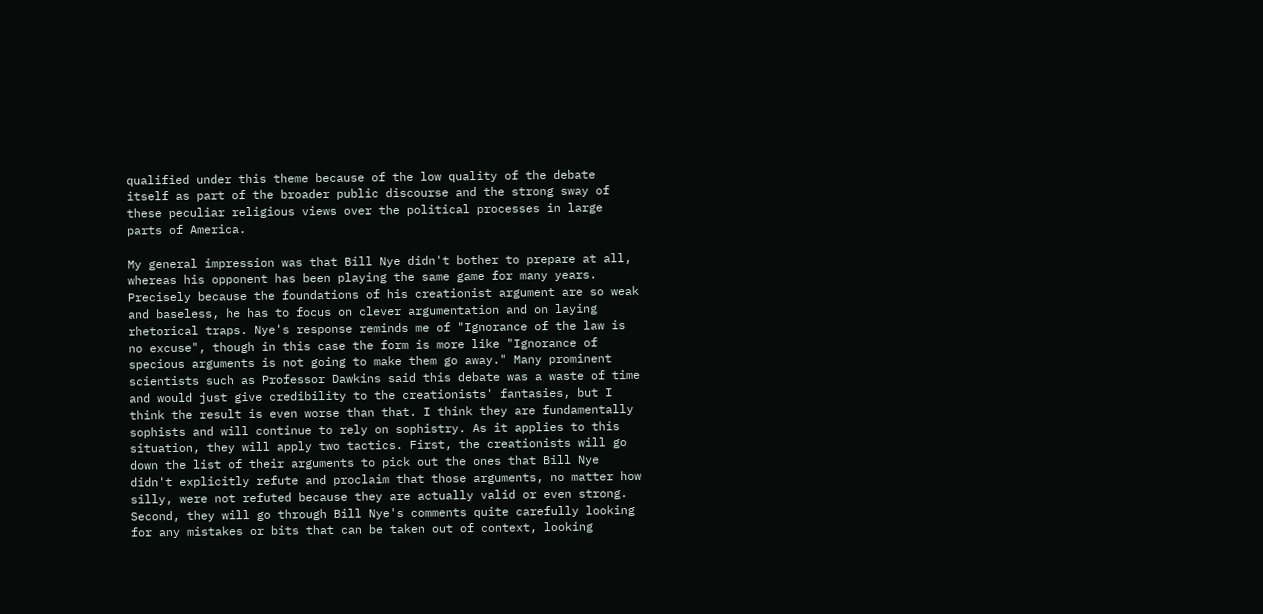qualified under this theme because of the low quality of the debate itself as part of the broader public discourse and the strong sway of these peculiar religious views over the political processes in large parts of America.

My general impression was that Bill Nye didn't bother to prepare at all, whereas his opponent has been playing the same game for many years. Precisely because the foundations of his creationist argument are so weak and baseless, he has to focus on clever argumentation and on laying rhetorical traps. Nye's response reminds me of "Ignorance of the law is no excuse", though in this case the form is more like "Ignorance of specious arguments is not going to make them go away." Many prominent scientists such as Professor Dawkins said this debate was a waste of time and would just give credibility to the creationists' fantasies, but I think the result is even worse than that. I think they are fundamentally sophists and will continue to rely on sophistry. As it applies to this situation, they will apply two tactics. First, the creationists will go down the list of their arguments to pick out the ones that Bill Nye didn't explicitly refute and proclaim that those arguments, no matter how silly, were not refuted because they are actually valid or even strong. Second, they will go through Bill Nye's comments quite carefully looking for any mistakes or bits that can be taken out of context, looking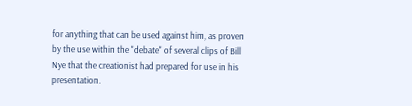for anything that can be used against him, as proven by the use within the "debate" of several clips of Bill Nye that the creationist had prepared for use in his presentation.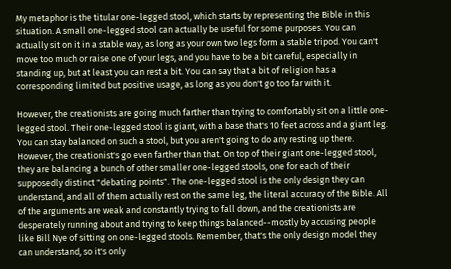My metaphor is the titular one-legged stool, which starts by representing the Bible in this situation. A small one-legged stool can actually be useful for some purposes. You can actually sit on it in a stable way, as long as your own two legs form a stable tripod. You can't move too much or raise one of your legs, and you have to be a bit careful, especially in standing up, but at least you can rest a bit. You can say that a bit of religion has a corresponding limited but positive usage, as long as you don't go too far with it.

However, the creationists are going much farther than trying to comfortably sit on a little one-legged stool. Their one-legged stool is giant, with a base that's 10 feet across and a giant leg. You can stay balanced on such a stool, but you aren't going to do any resting up there. However, the creationist's go even farther than that. On top of their giant one-legged stool, they are balancing a bunch of other smaller one-legged stools, one for each of their supposedly distinct "debating points". The one-legged stool is the only design they can understand, and all of them actually rest on the same leg, the literal accuracy of the Bible. All of the arguments are weak and constantly trying to fall down, and the creationists are desperately running about and trying to keep things balanced--mostly by accusing people like Bill Nye of sitting on one-legged stools. Remember, that's the only design model they can understand, so it's only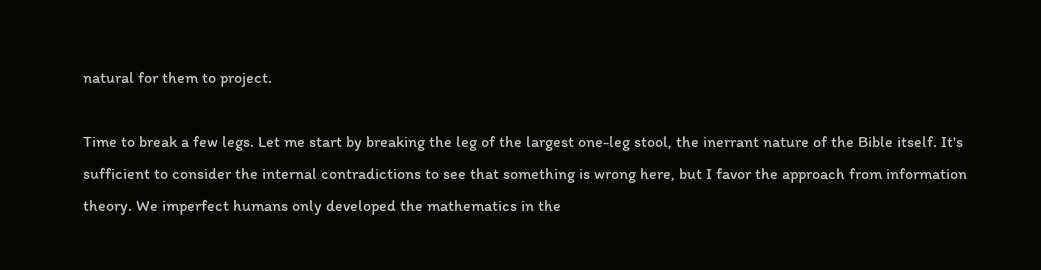natural for them to project.

Time to break a few legs. Let me start by breaking the leg of the largest one-leg stool, the inerrant nature of the Bible itself. It's sufficient to consider the internal contradictions to see that something is wrong here, but I favor the approach from information theory. We imperfect humans only developed the mathematics in the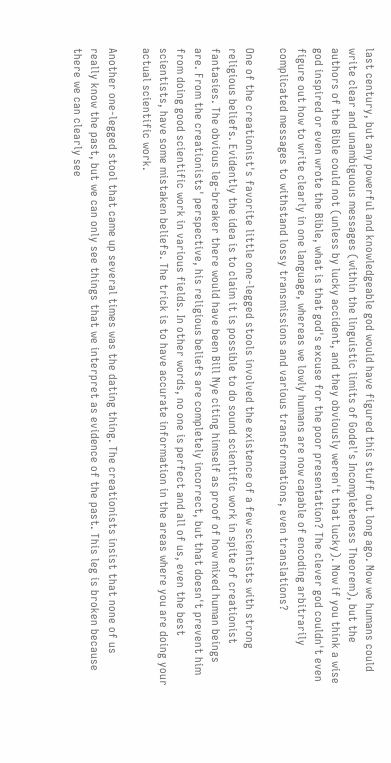last century, but any powerful and knowledgeable god would have figured this stuff out long ago. Now we humans could write clear and unambiguous messages (within the linguistic limits of Godel's Incompleteness Theorem), but the authors of the Bible could not (unless by lucky accident, and they obviously weren't that lucky). Now if you think a wise god inspired or even wrote the Bible, what is that god's excuse for the poor presentation? The clever god couldn't even figure out how to write clearly in one language, whereas we lowly humans are now capable of encoding arbitrarily complicated messages to withstand lossy transmissions and various transformations, even translations?

One of the creationist's favorite little one-legged stools involved the existence of a few scientists with strong religious beliefs. Evidently the idea is to claim it is possible to do sound scientific work in spite of creationist fantasies. The obvious leg-breaker there would have been Bill Nye citing himself as proof of how mixed human beings are. From the creationists' perspective, his religious beliefs are completely incorrect, but that doesn't prevent him from doing good scientific work in various fields. In other words, no one is perfect and all of us, even the best scientists, have some mistaken beliefs. The trick is to have accurate information in the areas where you are doing your actual scientific work.

Another one-legged stool that came up several times was the dating thing. The creationists insist that none of us really know the past, but we can only see things that we interpret as evidence of the past. This leg is broken because there we can clearly see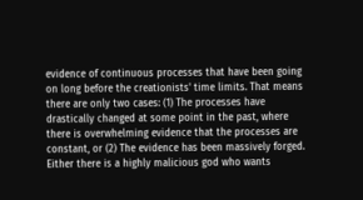evidence of continuous processes that have been going on long before the creationists' time limits. That means there are only two cases: (1) The processes have drastically changed at some point in the past, where there is overwhelming evidence that the processes are constant, or (2) The evidence has been massively forged. Either there is a highly malicious god who wants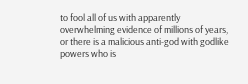to fool all of us with apparently overwhelming evidence of millions of years, or there is a malicious anti-god with godlike powers who is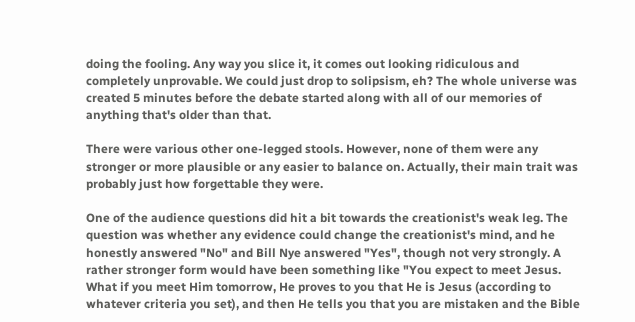doing the fooling. Any way you slice it, it comes out looking ridiculous and completely unprovable. We could just drop to solipsism, eh? The whole universe was created 5 minutes before the debate started along with all of our memories of anything that's older than that.

There were various other one-legged stools. However, none of them were any stronger or more plausible or any easier to balance on. Actually, their main trait was probably just how forgettable they were.

One of the audience questions did hit a bit towards the creationist's weak leg. The question was whether any evidence could change the creationist's mind, and he honestly answered "No" and Bill Nye answered "Yes", though not very strongly. A rather stronger form would have been something like "You expect to meet Jesus. What if you meet Him tomorrow, He proves to you that He is Jesus (according to whatever criteria you set), and then He tells you that you are mistaken and the Bible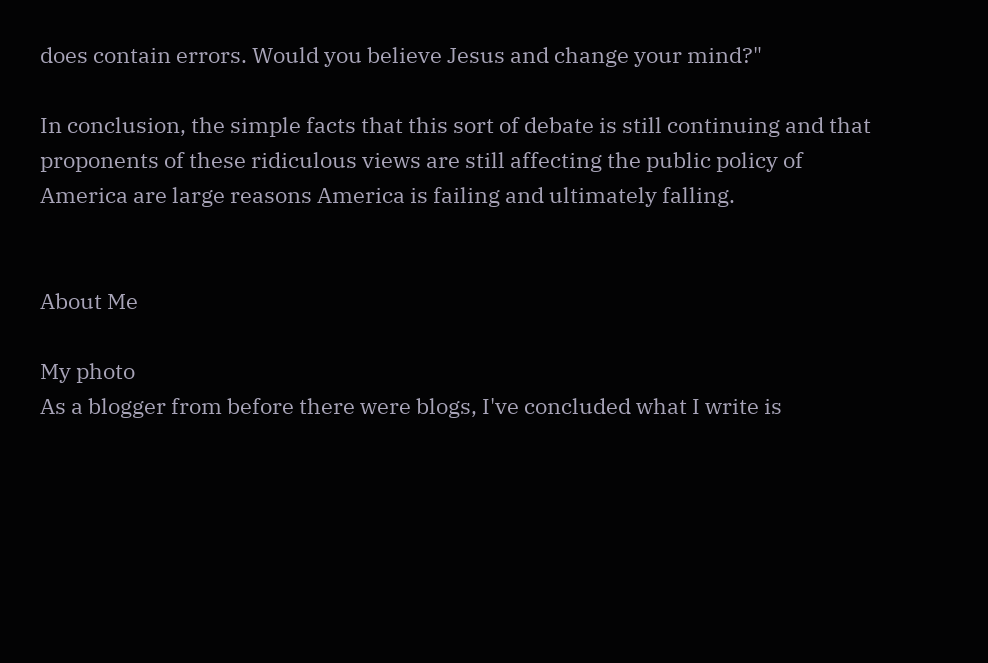does contain errors. Would you believe Jesus and change your mind?"

In conclusion, the simple facts that this sort of debate is still continuing and that proponents of these ridiculous views are still affecting the public policy of America are large reasons America is failing and ultimately falling.


About Me

My photo
As a blogger from before there were blogs, I've concluded what I write is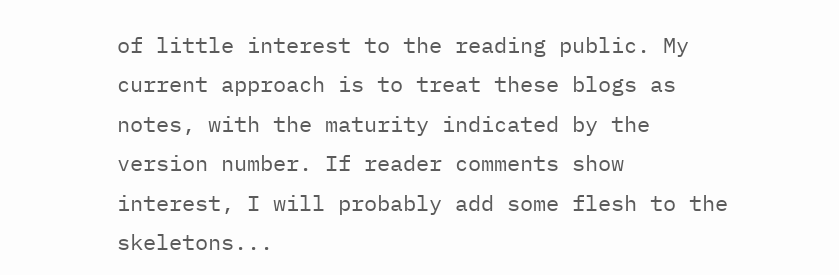of little interest to the reading public. My current approach is to treat these blogs as notes, with the maturity indicated by the version number. If reader comments show interest, I will probably add some flesh to the skeletons...